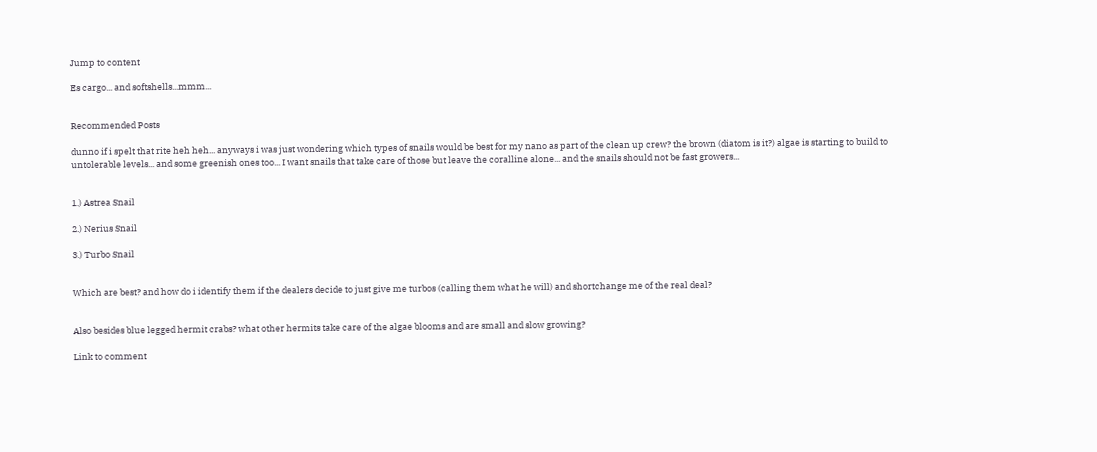Jump to content

Es cargo... and softshells...mmm...


Recommended Posts

dunno if i spelt that rite heh heh... anyways i was just wondering which types of snails would be best for my nano as part of the clean up crew? the brown (diatom is it?) algae is starting to build to untolerable levels... and some greenish ones too... I want snails that take care of those but leave the coralline alone... and the snails should not be fast growers...


1.) Astrea Snail

2.) Nerius Snail

3.) Turbo Snail


Which are best? and how do i identify them if the dealers decide to just give me turbos (calling them what he will) and shortchange me of the real deal?


Also besides blue legged hermit crabs? what other hermits take care of the algae blooms and are small and slow growing?

Link to comment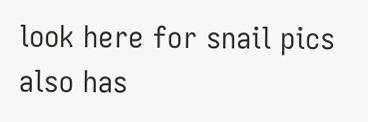look here for snail pics also has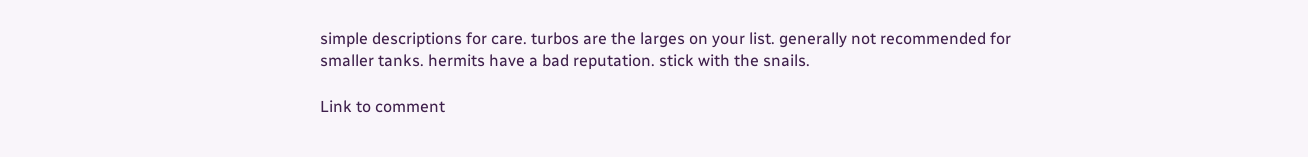simple descriptions for care. turbos are the larges on your list. generally not recommended for smaller tanks. hermits have a bad reputation. stick with the snails.

Link to comment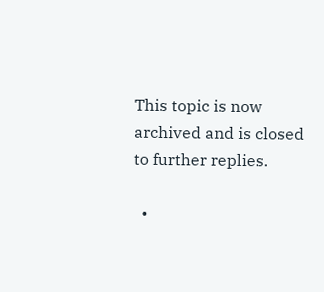This topic is now archived and is closed to further replies.

  •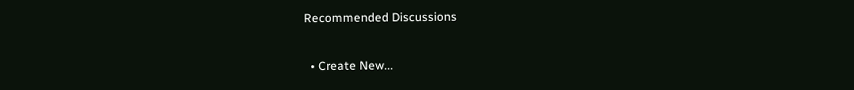Recommended Discussions

  • Create New...